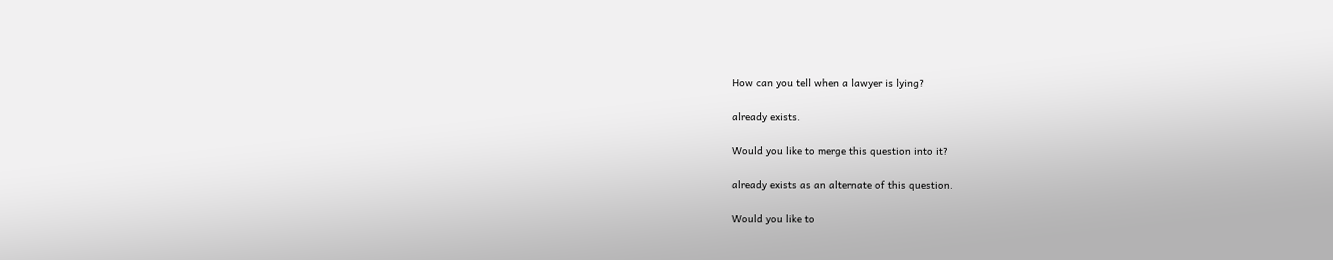How can you tell when a lawyer is lying?

already exists.

Would you like to merge this question into it?

already exists as an alternate of this question.

Would you like to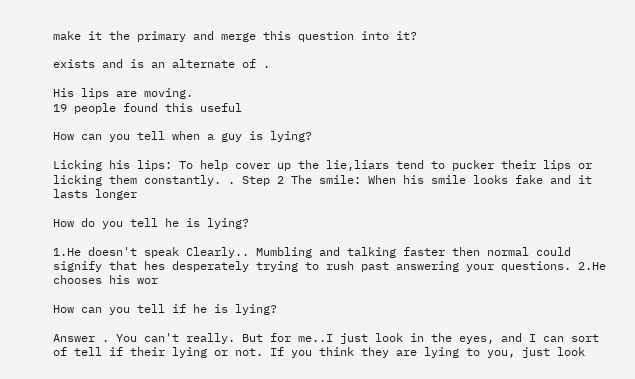make it the primary and merge this question into it?

exists and is an alternate of .

His lips are moving.
19 people found this useful

How can you tell when a guy is lying?

Licking his lips: To help cover up the lie,liars tend to pucker their lips or licking them constantly. . Step 2 The smile: When his smile looks fake and it lasts longer

How do you tell he is lying?

1.He doesn't speak Clearly.. Mumbling and talking faster then normal could signify that hes desperately trying to rush past answering your questions. 2.He chooses his wor

How can you tell if he is lying?

Answer . You can't really. But for me..I just look in the eyes, and I can sort of tell if their lying or not. If you think they are lying to you, just look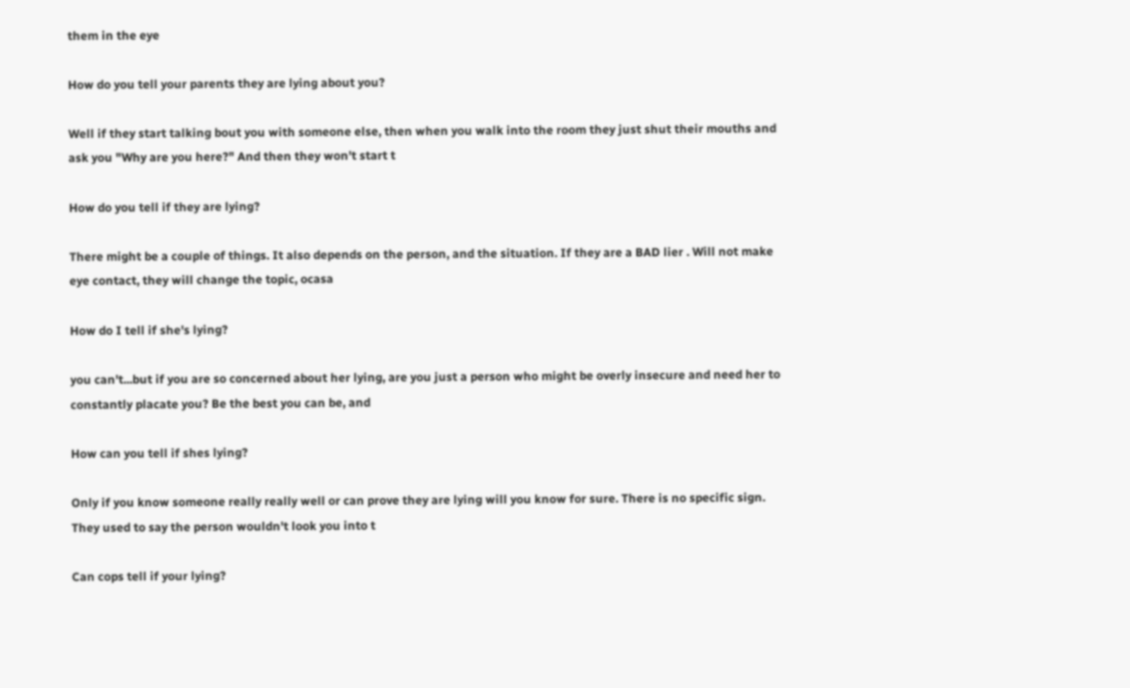them in the eye

How do you tell your parents they are lying about you?

Well if they start talking bout you with someone else, then when you walk into the room they just shut their mouths and ask you "Why are you here?" And then they won't start t

How do you tell if they are lying?

There might be a couple of things. It also depends on the person, and the situation. If they are a BAD lier . Will not make eye contact, they will change the topic, ocasa

How do I tell if she's lying?

you can't...but if you are so concerned about her lying, are you just a person who might be overly insecure and need her to constantly placate you? Be the best you can be, and

How can you tell if shes lying?

Only if you know someone really really well or can prove they are lying will you know for sure. There is no specific sign. They used to say the person wouldn't look you into t

Can cops tell if your lying?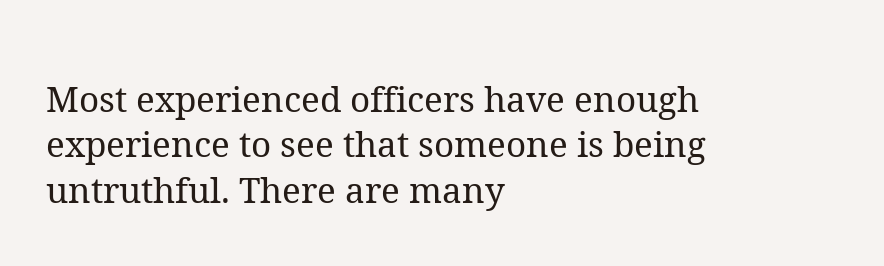Most experienced officers have enough experience to see that someone is being untruthful. There are many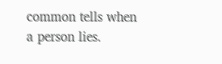common tells when a person lies.